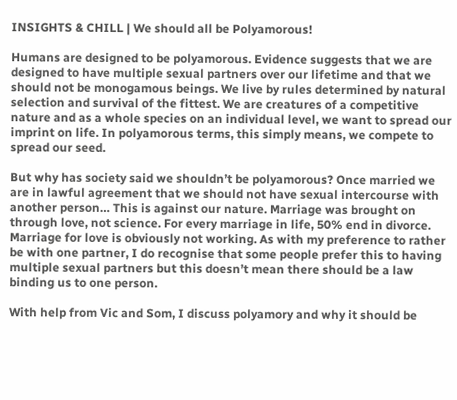INSIGHTS & CHILL | We should all be Polyamorous!

Humans are designed to be polyamorous. Evidence suggests that we are designed to have multiple sexual partners over our lifetime and that we should not be monogamous beings. We live by rules determined by natural selection and survival of the fittest. We are creatures of a competitive nature and as a whole species on an individual level, we want to spread our imprint on life. In polyamorous terms, this simply means, we compete to spread our seed.

But why has society said we shouldn’t be polyamorous? Once married we are in lawful agreement that we should not have sexual intercourse with another person… This is against our nature. Marriage was brought on through love, not science. For every marriage in life, 50% end in divorce. Marriage for love is obviously not working. As with my preference to rather be with one partner, I do recognise that some people prefer this to having multiple sexual partners but this doesn’t mean there should be a law binding us to one person.

With help from Vic and Som, I discuss polyamory and why it should be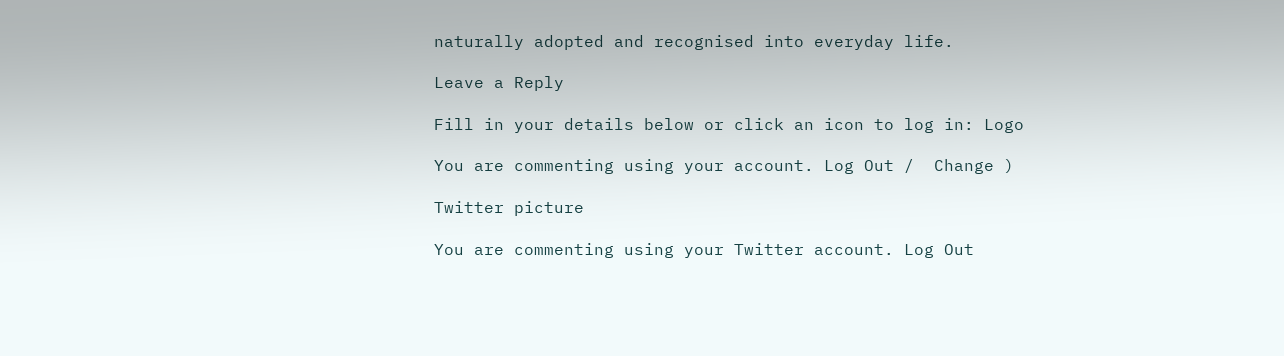naturally adopted and recognised into everyday life.

Leave a Reply

Fill in your details below or click an icon to log in: Logo

You are commenting using your account. Log Out /  Change )

Twitter picture

You are commenting using your Twitter account. Log Out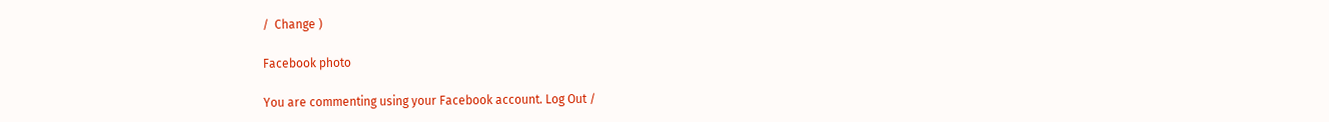/  Change )

Facebook photo

You are commenting using your Facebook account. Log Out /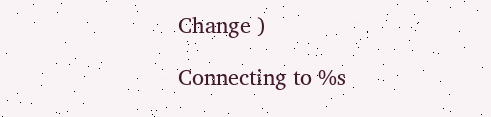Change )

Connecting to %s